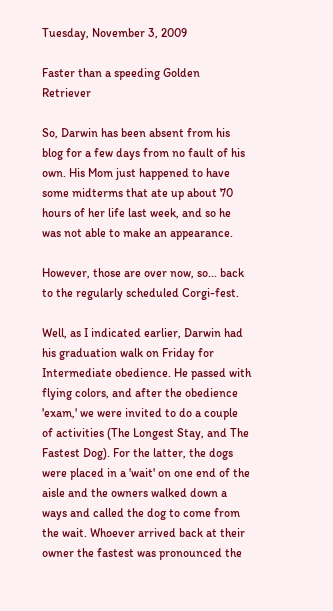Tuesday, November 3, 2009

Faster than a speeding Golden Retriever

So, Darwin has been absent from his blog for a few days from no fault of his own. His Mom just happened to have some midterms that ate up about 70 hours of her life last week, and so he was not able to make an appearance.

However, those are over now, so... back to the regularly scheduled Corgi-fest.

Well, as I indicated earlier, Darwin had his graduation walk on Friday for Intermediate obedience. He passed with flying colors, and after the obedience 'exam,' we were invited to do a couple of activities (The Longest Stay, and The Fastest Dog). For the latter, the dogs were placed in a 'wait' on one end of the aisle and the owners walked down a ways and called the dog to come from the wait. Whoever arrived back at their owner the fastest was pronounced the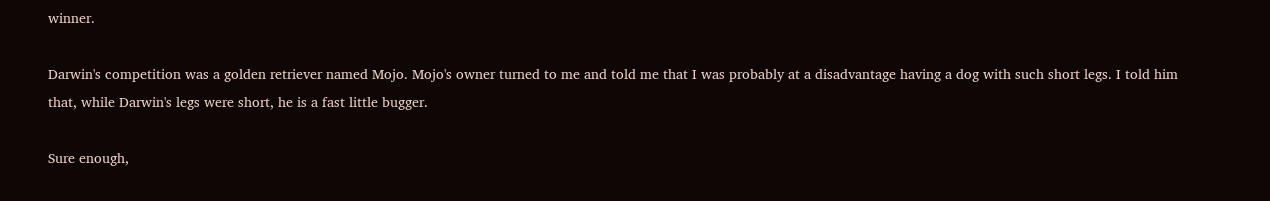winner.

Darwin's competition was a golden retriever named Mojo. Mojo's owner turned to me and told me that I was probably at a disadvantage having a dog with such short legs. I told him that, while Darwin's legs were short, he is a fast little bugger.

Sure enough,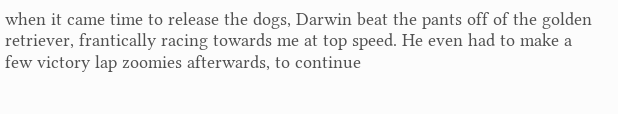when it came time to release the dogs, Darwin beat the pants off of the golden retriever, frantically racing towards me at top speed. He even had to make a few victory lap zoomies afterwards, to continue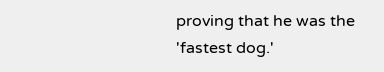proving that he was the 'fastest dog.'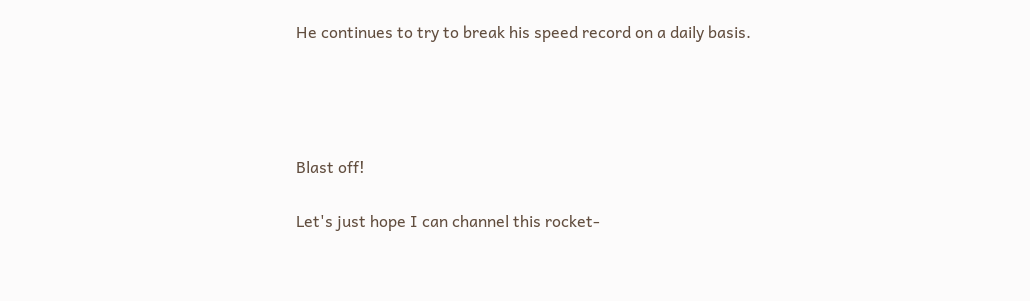He continues to try to break his speed record on a daily basis.




Blast off!

Let's just hope I can channel this rocket-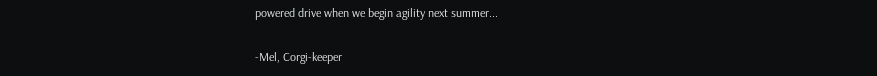powered drive when we begin agility next summer...

-Mel, Corgi-keeper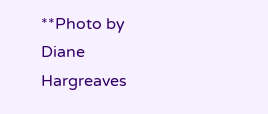**Photo by Diane Hargreaves